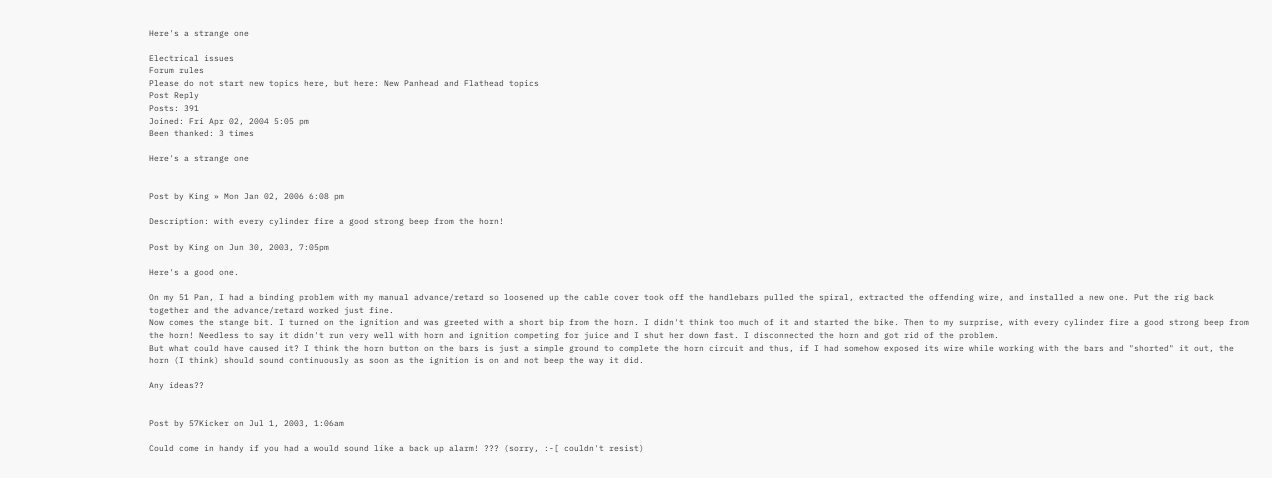Here's a strange one

Electrical issues
Forum rules
Please do not start new topics here, but here: New Panhead and Flathead topics
Post Reply
Posts: 391
Joined: Fri Apr 02, 2004 5:05 pm
Been thanked: 3 times

Here's a strange one


Post by King » Mon Jan 02, 2006 6:08 pm

Description: with every cylinder fire a good strong beep from the horn!

Post by King on Jun 30, 2003, 7:05pm

Here's a good one.

On my 51 Pan, I had a binding problem with my manual advance/retard so loosened up the cable cover took off the handlebars pulled the spiral, extracted the offending wire, and installed a new one. Put the rig back together and the advance/retard worked just fine.
Now comes the stange bit. I turned on the ignition and was greeted with a short bip from the horn. I didn't think too much of it and started the bike. Then to my surprise, with every cylinder fire a good strong beep from the horn! Needless to say it didn't run very well with horn and ignition competing for juice and I shut her down fast. I disconnected the horn and got rid of the problem.
But what could have caused it? I think the horn button on the bars is just a simple ground to complete the horn circuit and thus, if I had somehow exposed its wire while working with the bars and "shorted" it out, the horn (I think) should sound continuously as soon as the ignition is on and not beep the way it did.

Any ideas??


Post by 57Kicker on Jul 1, 2003, 1:06am

Could come in handy if you had a would sound like a back up alarm! ??? (sorry, :-[ couldn't resist)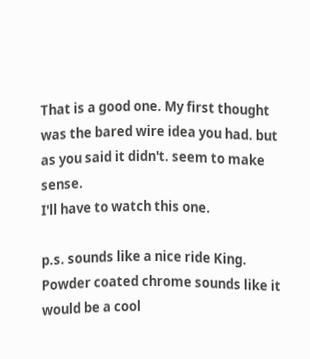That is a good one. My first thought was the bared wire idea you had. but as you said it didn't. seem to make sense.
I'll have to watch this one.

p.s. sounds like a nice ride King. Powder coated chrome sounds like it would be a cool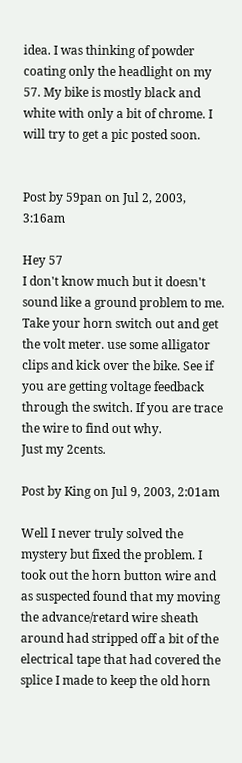idea. I was thinking of powder coating only the headlight on my 57. My bike is mostly black and white with only a bit of chrome. I will try to get a pic posted soon.


Post by 59pan on Jul 2, 2003, 3:16am

Hey 57
I don't know much but it doesn't sound like a ground problem to me. Take your horn switch out and get the volt meter. use some alligator clips and kick over the bike. See if you are getting voltage feedback through the switch. If you are trace the wire to find out why.
Just my 2cents.

Post by King on Jul 9, 2003, 2:01am

Well I never truly solved the mystery but fixed the problem. I took out the horn button wire and as suspected found that my moving the advance/retard wire sheath around had stripped off a bit of the electrical tape that had covered the splice I made to keep the old horn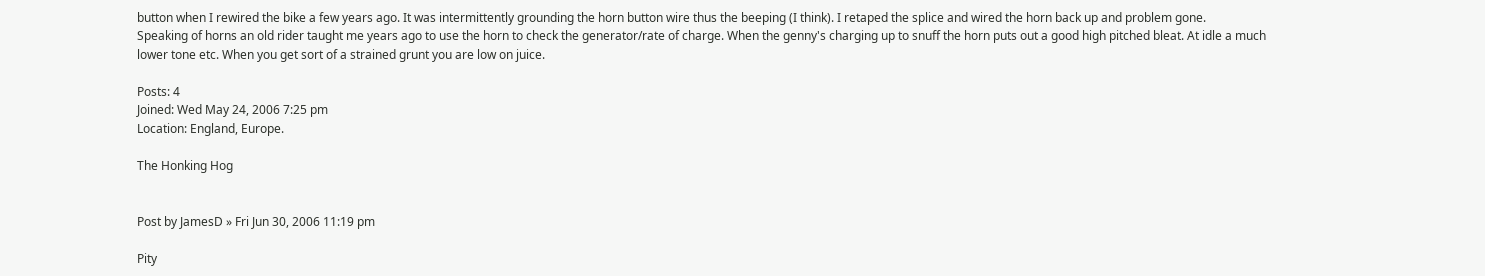button when I rewired the bike a few years ago. It was intermittently grounding the horn button wire thus the beeping (I think). I retaped the splice and wired the horn back up and problem gone.
Speaking of horns an old rider taught me years ago to use the horn to check the generator/rate of charge. When the genny's charging up to snuff the horn puts out a good high pitched bleat. At idle a much lower tone etc. When you get sort of a strained grunt you are low on juice.

Posts: 4
Joined: Wed May 24, 2006 7:25 pm
Location: England, Europe.

The Honking Hog


Post by JamesD » Fri Jun 30, 2006 11:19 pm

Pity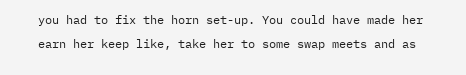you had to fix the horn set-up. You could have made her earn her keep like, take her to some swap meets and as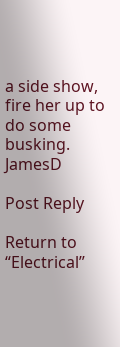a side show, fire her up to do some busking. JamesD

Post Reply

Return to “Electrical”